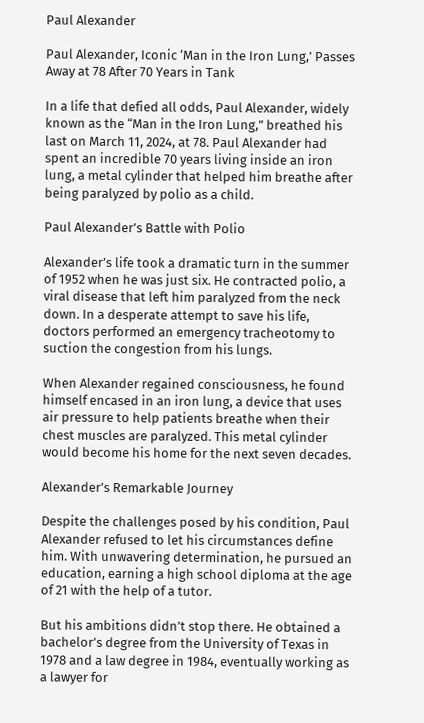Paul Alexander

Paul Alexander, Iconic ‘Man in the Iron Lung,’ Passes Away at 78 After 70 Years in Tank

In a life that defied all odds, Paul Alexander, widely known as the “Man in the Iron Lung,” breathed his last on March 11, 2024, at 78. Paul Alexander had spent an incredible 70 years living inside an iron lung, a metal cylinder that helped him breathe after being paralyzed by polio as a child.

Paul Alexander’s Battle with Polio

Alexander’s life took a dramatic turn in the summer of 1952 when he was just six. He contracted polio, a viral disease that left him paralyzed from the neck down. In a desperate attempt to save his life, doctors performed an emergency tracheotomy to suction the congestion from his lungs.

When Alexander regained consciousness, he found himself encased in an iron lung, a device that uses air pressure to help patients breathe when their chest muscles are paralyzed. This metal cylinder would become his home for the next seven decades.

Alexander’s Remarkable Journey

Despite the challenges posed by his condition, Paul Alexander refused to let his circumstances define him. With unwavering determination, he pursued an education, earning a high school diploma at the age of 21 with the help of a tutor.

But his ambitions didn’t stop there. He obtained a bachelor’s degree from the University of Texas in 1978 and a law degree in 1984, eventually working as a lawyer for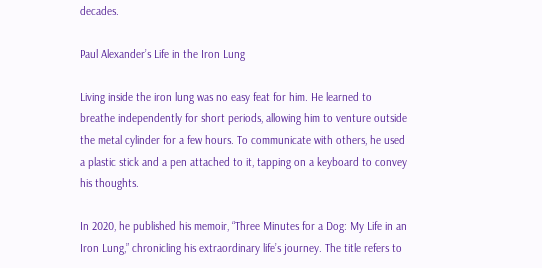decades.

Paul Alexander’s Life in the Iron Lung

Living inside the iron lung was no easy feat for him. He learned to breathe independently for short periods, allowing him to venture outside the metal cylinder for a few hours. To communicate with others, he used a plastic stick and a pen attached to it, tapping on a keyboard to convey his thoughts.

In 2020, he published his memoir, “Three Minutes for a Dog: My Life in an Iron Lung,” chronicling his extraordinary life’s journey. The title refers to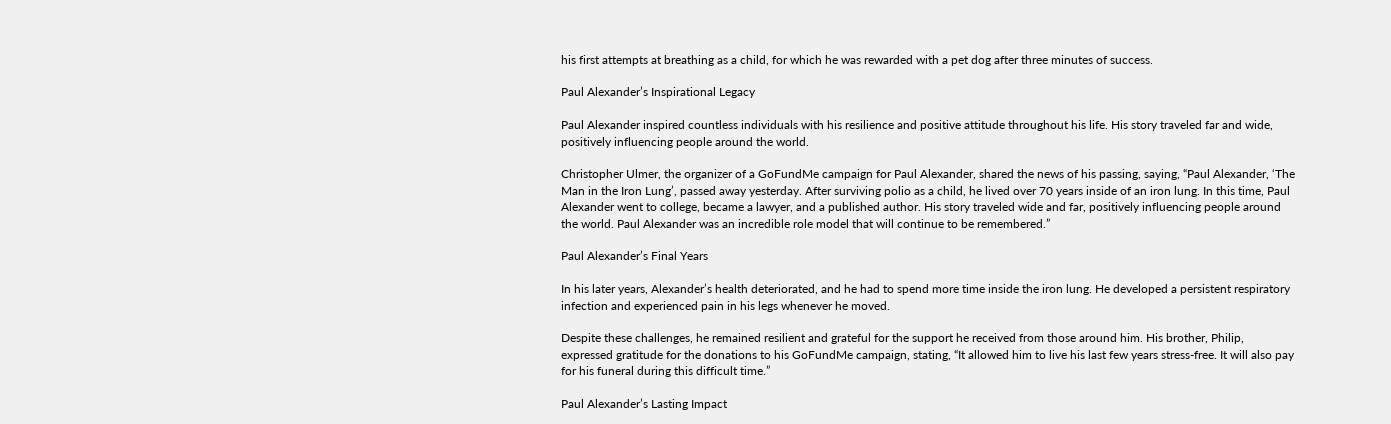his first attempts at breathing as a child, for which he was rewarded with a pet dog after three minutes of success.

Paul Alexander’s Inspirational Legacy

Paul Alexander inspired countless individuals with his resilience and positive attitude throughout his life. His story traveled far and wide, positively influencing people around the world.

Christopher Ulmer, the organizer of a GoFundMe campaign for Paul Alexander, shared the news of his passing, saying, “Paul Alexander, ‘The Man in the Iron Lung’, passed away yesterday. After surviving polio as a child, he lived over 70 years inside of an iron lung. In this time, Paul Alexander went to college, became a lawyer, and a published author. His story traveled wide and far, positively influencing people around the world. Paul Alexander was an incredible role model that will continue to be remembered.”

Paul Alexander’s Final Years

In his later years, Alexander’s health deteriorated, and he had to spend more time inside the iron lung. He developed a persistent respiratory infection and experienced pain in his legs whenever he moved.

Despite these challenges, he remained resilient and grateful for the support he received from those around him. His brother, Philip, expressed gratitude for the donations to his GoFundMe campaign, stating, “It allowed him to live his last few years stress-free. It will also pay for his funeral during this difficult time.”

Paul Alexander’s Lasting Impact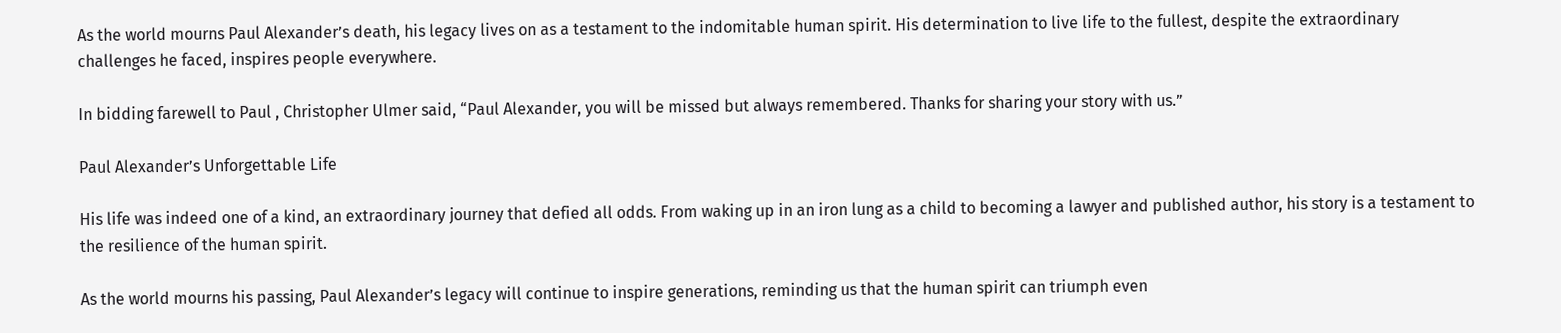As the world mourns Paul Alexander’s death, his legacy lives on as a testament to the indomitable human spirit. His determination to live life to the fullest, despite the extraordinary challenges he faced, inspires people everywhere.

In bidding farewell to Paul , Christopher Ulmer said, “Paul Alexander, you will be missed but always remembered. Thanks for sharing your story with us.”

Paul Alexander’s Unforgettable Life

His life was indeed one of a kind, an extraordinary journey that defied all odds. From waking up in an iron lung as a child to becoming a lawyer and published author, his story is a testament to the resilience of the human spirit.

As the world mourns his passing, Paul Alexander’s legacy will continue to inspire generations, reminding us that the human spirit can triumph even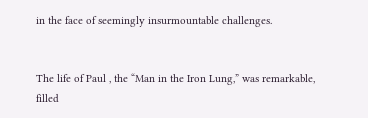in the face of seemingly insurmountable challenges.


The life of Paul , the “Man in the Iron Lung,” was remarkable, filled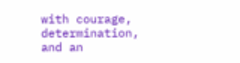with courage, determination, and an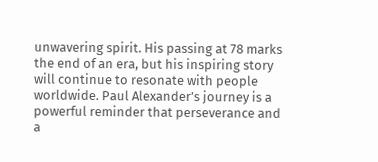unwavering spirit. His passing at 78 marks the end of an era, but his inspiring story will continue to resonate with people worldwide. Paul Alexander’s journey is a powerful reminder that perseverance and a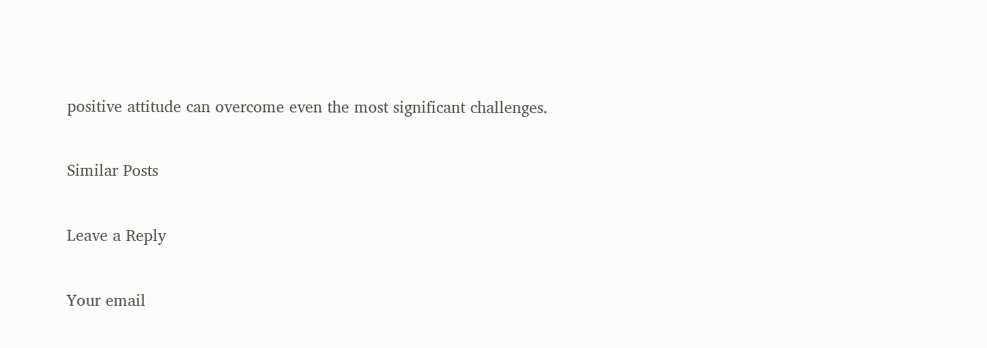positive attitude can overcome even the most significant challenges.

Similar Posts

Leave a Reply

Your email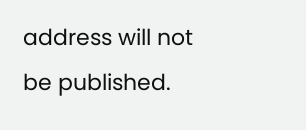address will not be published.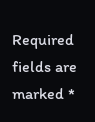Required fields are marked *